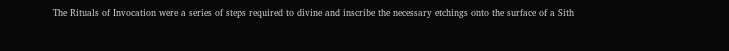The Rituals of Invocation were a series of steps required to divine and inscribe the necessary etchings onto the surface of a Sith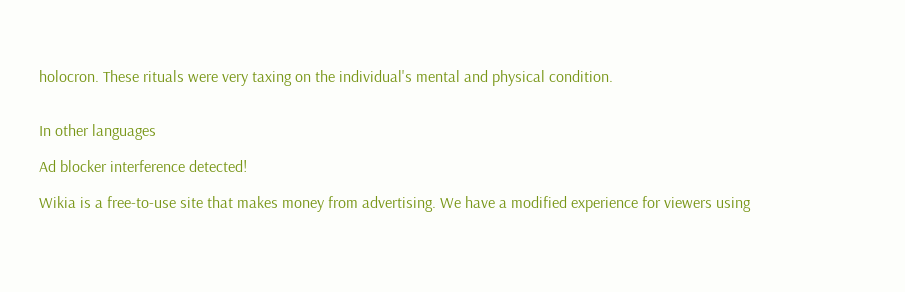holocron. These rituals were very taxing on the individual's mental and physical condition.


In other languages

Ad blocker interference detected!

Wikia is a free-to-use site that makes money from advertising. We have a modified experience for viewers using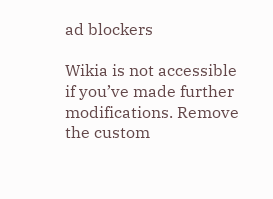ad blockers

Wikia is not accessible if you’ve made further modifications. Remove the custom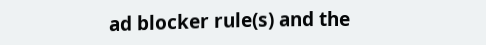ad blocker rule(s) and the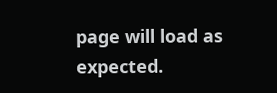page will load as expected.